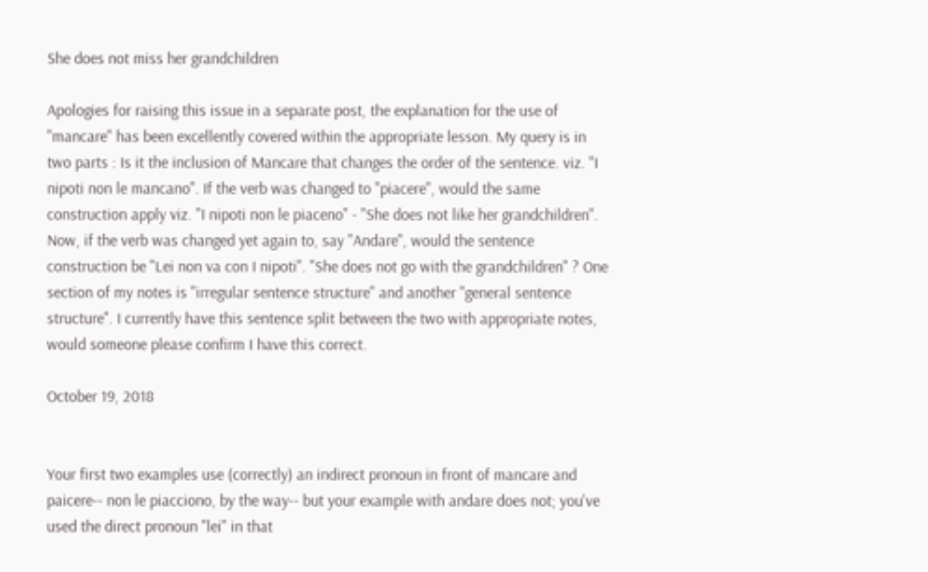She does not miss her grandchildren

Apologies for raising this issue in a separate post, the explanation for the use of "mancare" has been excellently covered within the appropriate lesson. My query is in two parts : Is it the inclusion of Mancare that changes the order of the sentence. viz. "I nipoti non le mancano". If the verb was changed to "piacere", would the same construction apply viz. "I nipoti non le piaceno" - "She does not like her grandchildren". Now, if the verb was changed yet again to, say "Andare", would the sentence construction be "Lei non va con I nipoti". "She does not go with the grandchildren" ? One section of my notes is "irregular sentence structure" and another "general sentence structure". I currently have this sentence split between the two with appropriate notes, would someone please confirm I have this correct.

October 19, 2018


Your first two examples use (correctly) an indirect pronoun in front of mancare and paicere-- non le piacciono, by the way-- but your example with andare does not; you've used the direct pronoun "lei" in that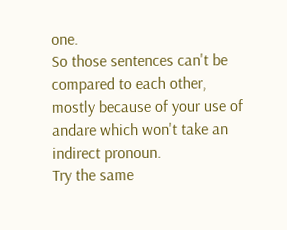one.
So those sentences can't be compared to each other, mostly because of your use of andare which won't take an indirect pronoun.
Try the same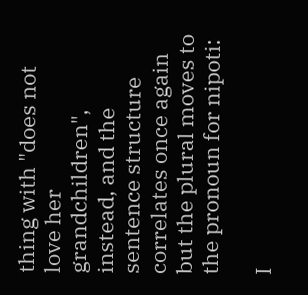thing with "does not love her grandchildren", instead, and the sentence structure correlates once again but the plural moves to the pronoun for nipoti:

I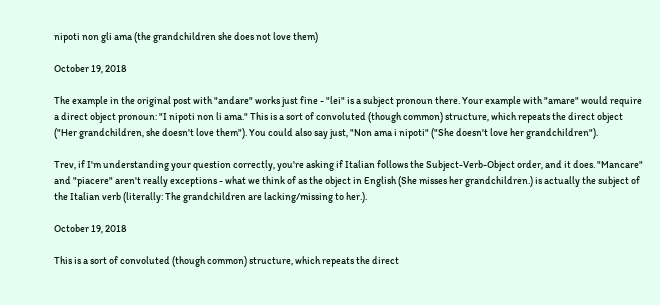nipoti non gli ama (the grandchildren she does not love them)

October 19, 2018

The example in the original post with "andare" works just fine - "lei" is a subject pronoun there. Your example with "amare" would require a direct object pronoun: "I nipoti non li ama." This is a sort of convoluted (though common) structure, which repeats the direct object ("Her grandchildren, she doesn't love them"). You could also say just, "Non ama i nipoti" ("She doesn't love her grandchildren").

Trev, if I'm understanding your question correctly, you're asking if Italian follows the Subject-Verb-Object order, and it does. "Mancare" and "piacere" aren't really exceptions - what we think of as the object in English (She misses her grandchildren.) is actually the subject of the Italian verb (literally: The grandchildren are lacking/missing to her.).

October 19, 2018

This is a sort of convoluted (though common) structure, which repeats the direct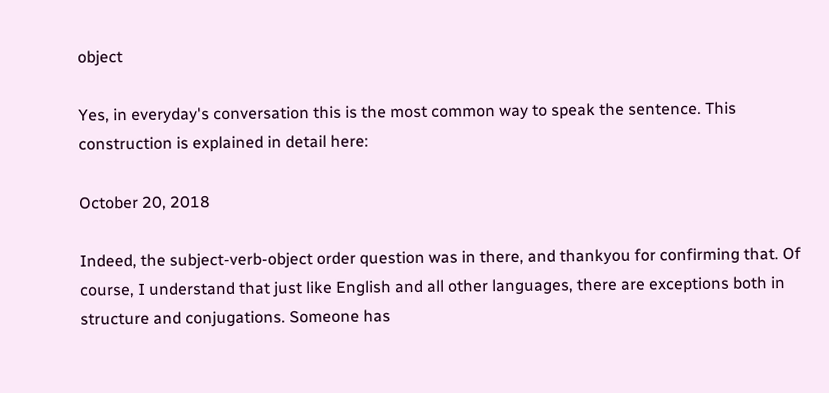object

Yes, in everyday's conversation this is the most common way to speak the sentence. This construction is explained in detail here:

October 20, 2018

Indeed, the subject-verb-object order question was in there, and thankyou for confirming that. Of course, I understand that just like English and all other languages, there are exceptions both in structure and conjugations. Someone has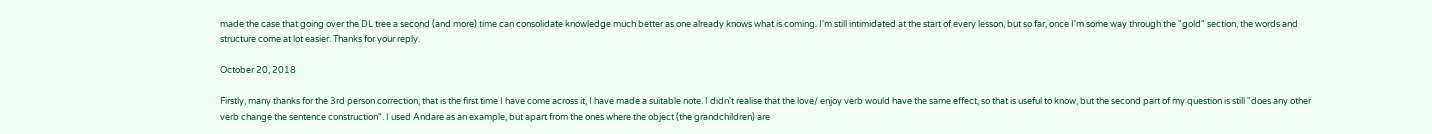made the case that going over the DL tree a second (and more) time can consolidate knowledge much better as one already knows what is coming. I'm still intimidated at the start of every lesson, but so far, once I'm some way through the "gold" section, the words and structure come at lot easier. Thanks for your reply.

October 20, 2018

Firstly, many thanks for the 3rd person correction, that is the first time I have come across it, I have made a suitable note. I didn't realise that the love/ enjoy verb would have the same effect, so that is useful to know, but the second part of my question is still "does any other verb change the sentence construction". I used Andare as an example, but apart from the ones where the object (the grandchildren) are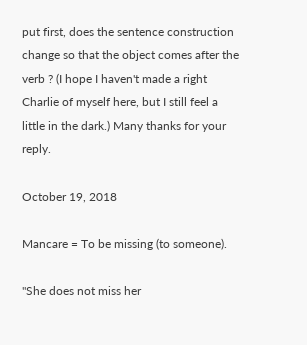put first, does the sentence construction change so that the object comes after the verb ? (I hope I haven't made a right Charlie of myself here, but I still feel a little in the dark.) Many thanks for your reply.

October 19, 2018

Mancare = To be missing (to someone).

"She does not miss her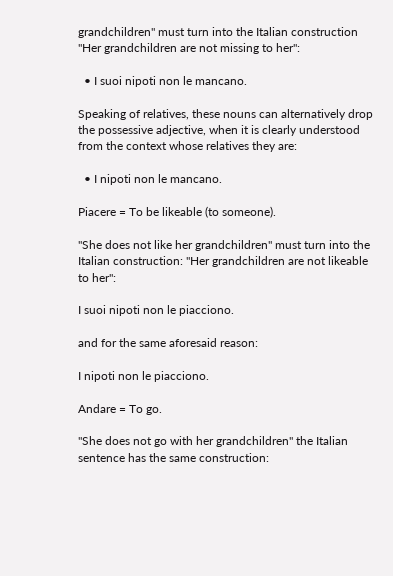grandchildren" must turn into the Italian construction "Her grandchildren are not missing to her":

  • I suoi nipoti non le mancano.

Speaking of relatives, these nouns can alternatively drop the possessive adjective, when it is clearly understood from the context whose relatives they are:

  • I nipoti non le mancano.

Piacere = To be likeable (to someone).

"She does not like her grandchildren" must turn into the Italian construction: "Her grandchildren are not likeable to her":

I suoi nipoti non le piacciono.

and for the same aforesaid reason:

I nipoti non le piacciono.

Andare = To go.

"She does not go with her grandchildren" the Italian sentence has the same construction: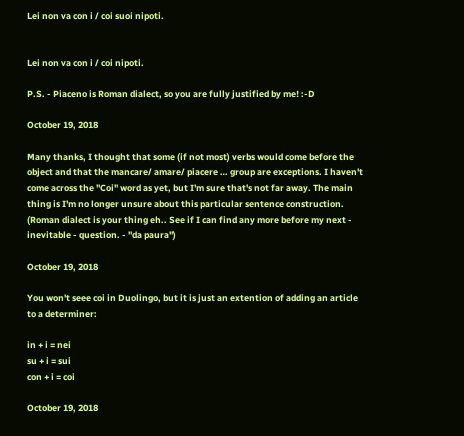Lei non va con i / coi suoi nipoti.


Lei non va con i / coi nipoti.

P.S. - Piaceno is Roman dialect, so you are fully justified by me! :-D

October 19, 2018

Many thanks, I thought that some (if not most) verbs would come before the object and that the mancare/ amare/ piacere … group are exceptions. I haven't come across the "Coi" word as yet, but I'm sure that's not far away. The main thing is I'm no longer unsure about this particular sentence construction. (Roman dialect is your thing eh.. See if I can find any more before my next - inevitable - question. - "da paura")

October 19, 2018

You won't seee coi in Duolingo, but it is just an extention of adding an article to a determiner:

in + i = nei
su + i = sui
con + i = coi

October 19, 2018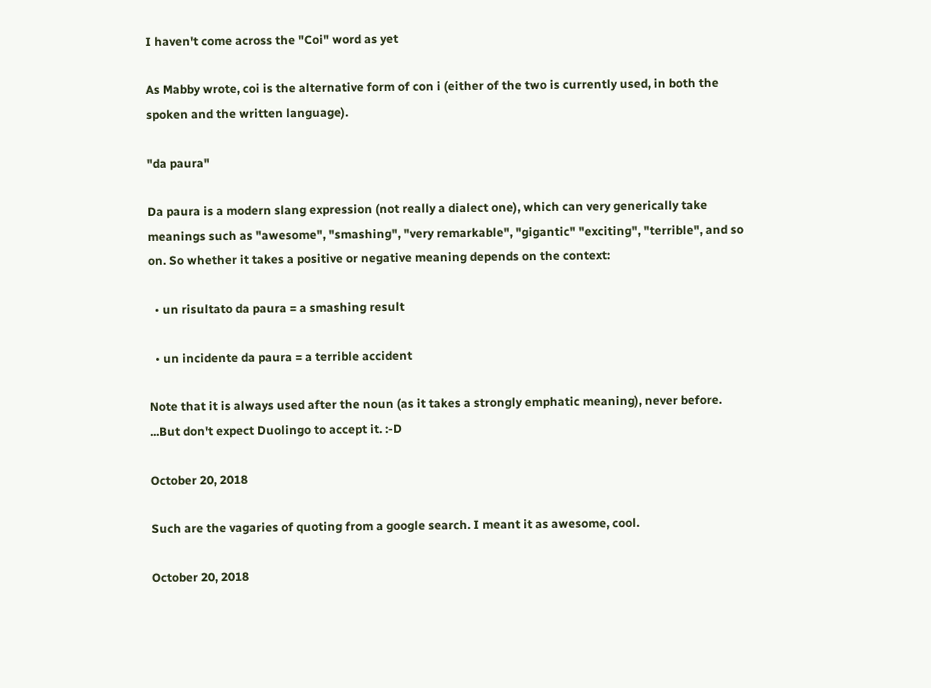I haven't come across the "Coi" word as yet

As Mabby wrote, coi is the alternative form of con i (either of the two is currently used, in both the spoken and the written language).

"da paura"

Da paura is a modern slang expression (not really a dialect one), which can very generically take meanings such as "awesome", "smashing", "very remarkable", "gigantic" "exciting", "terrible", and so on. So whether it takes a positive or negative meaning depends on the context:

  • un risultato da paura = a smashing result

  • un incidente da paura = a terrible accident

Note that it is always used after the noun (as it takes a strongly emphatic meaning), never before.
...But don't expect Duolingo to accept it. :-D

October 20, 2018

Such are the vagaries of quoting from a google search. I meant it as awesome, cool.

October 20, 2018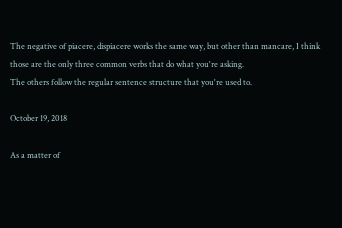The negative of piacere, dispiacere works the same way, but other than mancare, I think those are the only three common verbs that do what you're asking.
The others follow the regular sentence structure that you're used to.

October 19, 2018

As a matter of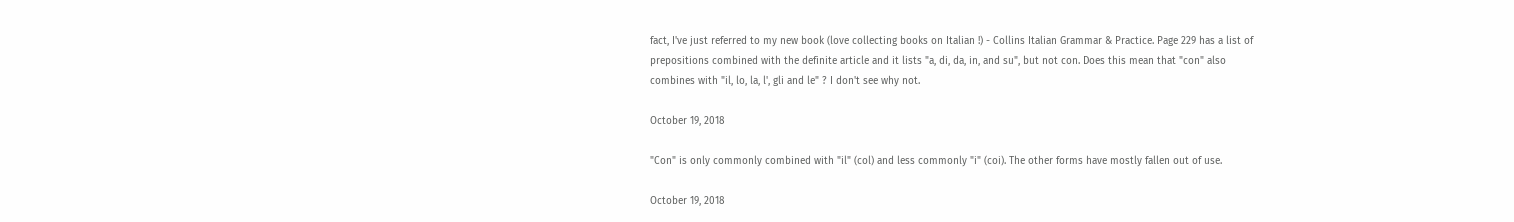fact, I've just referred to my new book (love collecting books on Italian !) - Collins Italian Grammar & Practice. Page 229 has a list of prepositions combined with the definite article and it lists "a, di, da, in, and su", but not con. Does this mean that "con" also combines with "il, lo, la, l', gli and le" ? I don't see why not.

October 19, 2018

"Con" is only commonly combined with "il" (col) and less commonly "i" (coi). The other forms have mostly fallen out of use.

October 19, 2018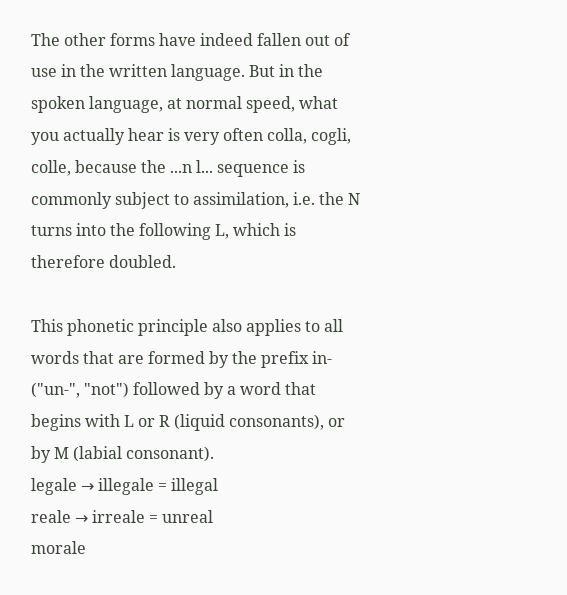The other forms have indeed fallen out of use in the written language. But in the spoken language, at normal speed, what you actually hear is very often colla, cogli, colle, because the ...n l... sequence is commonly subject to assimilation, i.e. the N turns into the following L, which is therefore doubled.

This phonetic principle also applies to all words that are formed by the prefix in- ("un-", "not") followed by a word that begins with L or R (liquid consonants), or by M (labial consonant).
legale → illegale = illegal
reale → irreale = unreal
morale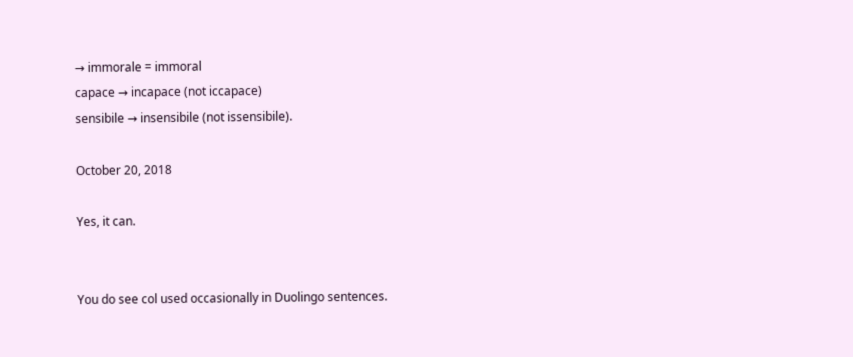→ immorale = immoral
capace → incapace (not iccapace)
sensibile → insensibile (not issensibile).

October 20, 2018

Yes, it can.


You do see col used occasionally in Duolingo sentences.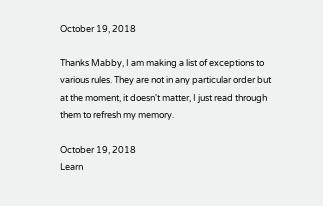October 19, 2018

Thanks Mabby, I am making a list of exceptions to various rules. They are not in any particular order but at the moment, it doesn't matter, I just read through them to refresh my memory.

October 19, 2018
Learn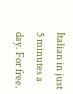Italian in just 5 minutes a day. For free.